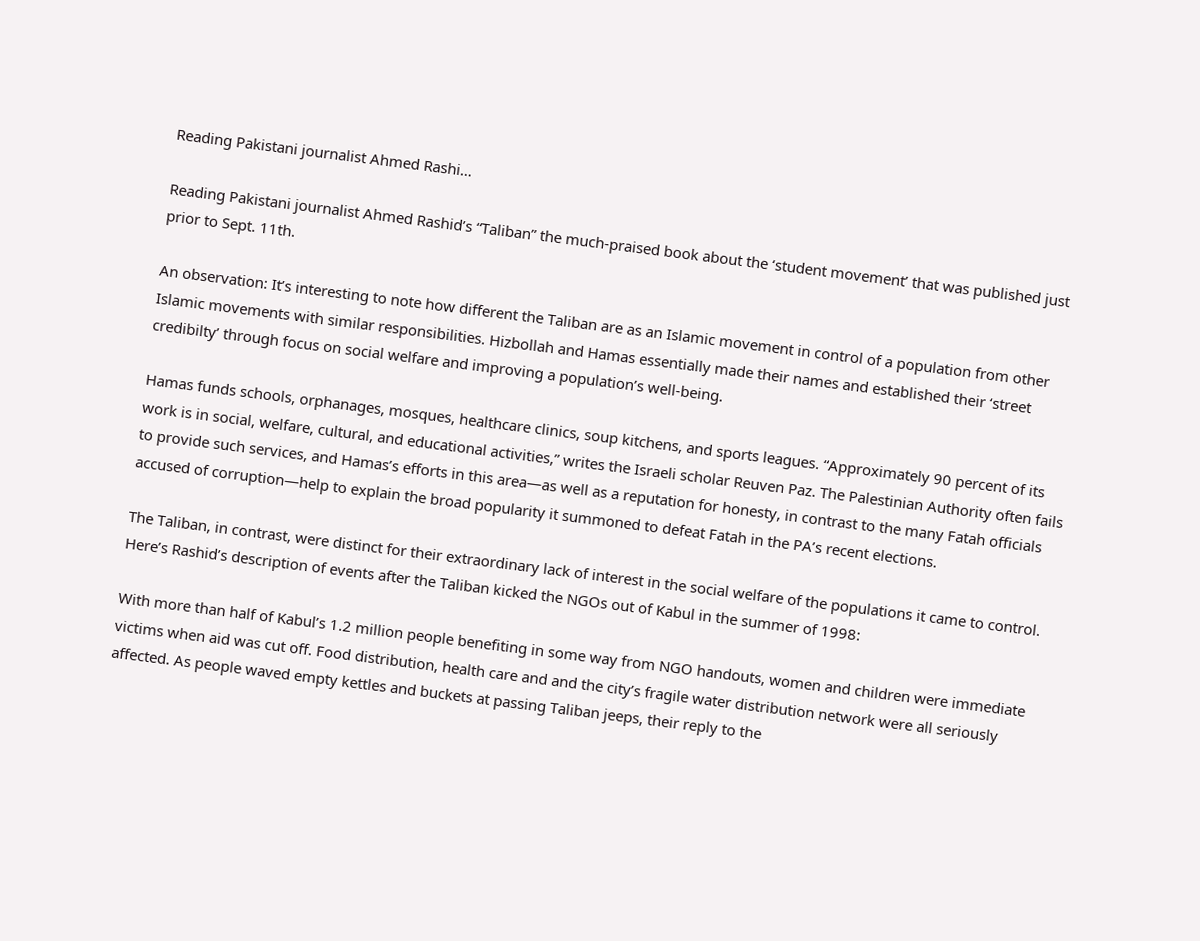Reading Pakistani journalist Ahmed Rashi…

Reading Pakistani journalist Ahmed Rashid’s “Taliban” the much-praised book about the ‘student movement’ that was published just prior to Sept. 11th.

An observation: It’s interesting to note how different the Taliban are as an Islamic movement in control of a population from other Islamic movements with similar responsibilities. Hizbollah and Hamas essentially made their names and established their ‘street credibilty’ through focus on social welfare and improving a population’s well-being.

Hamas funds schools, orphanages, mosques, healthcare clinics, soup kitchens, and sports leagues. “Approximately 90 percent of its work is in social, welfare, cultural, and educational activities,” writes the Israeli scholar Reuven Paz. The Palestinian Authority often fails to provide such services, and Hamas’s efforts in this area—as well as a reputation for honesty, in contrast to the many Fatah officials accused of corruption—help to explain the broad popularity it summoned to defeat Fatah in the PA’s recent elections.

The Taliban, in contrast, were distinct for their extraordinary lack of interest in the social welfare of the populations it came to control. Here’s Rashid’s description of events after the Taliban kicked the NGOs out of Kabul in the summer of 1998:

With more than half of Kabul’s 1.2 million people benefiting in some way from NGO handouts, women and children were immediate victims when aid was cut off. Food distribution, health care and and the city’s fragile water distribution network were all seriously affected. As people waved empty kettles and buckets at passing Taliban jeeps, their reply to the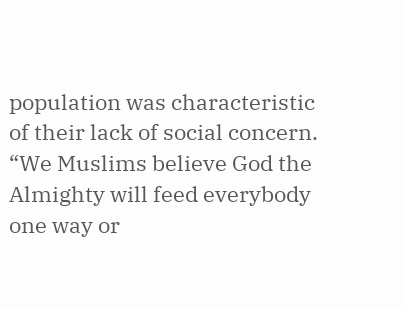population was characteristic of their lack of social concern. “We Muslims believe God the Almighty will feed everybody one way or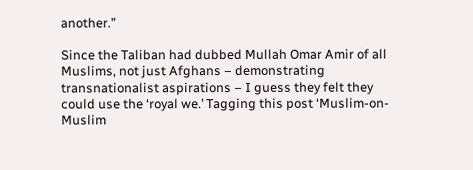another.”

Since the Taliban had dubbed Mullah Omar Amir of all Muslims, not just Afghans – demonstrating transnationalist aspirations – I guess they felt they could use the ‘royal we.’ Tagging this post ‘Muslim-on-Muslim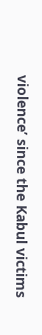violence’ since the Kabul victims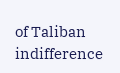of Taliban indifference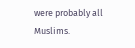were probably all Muslims.